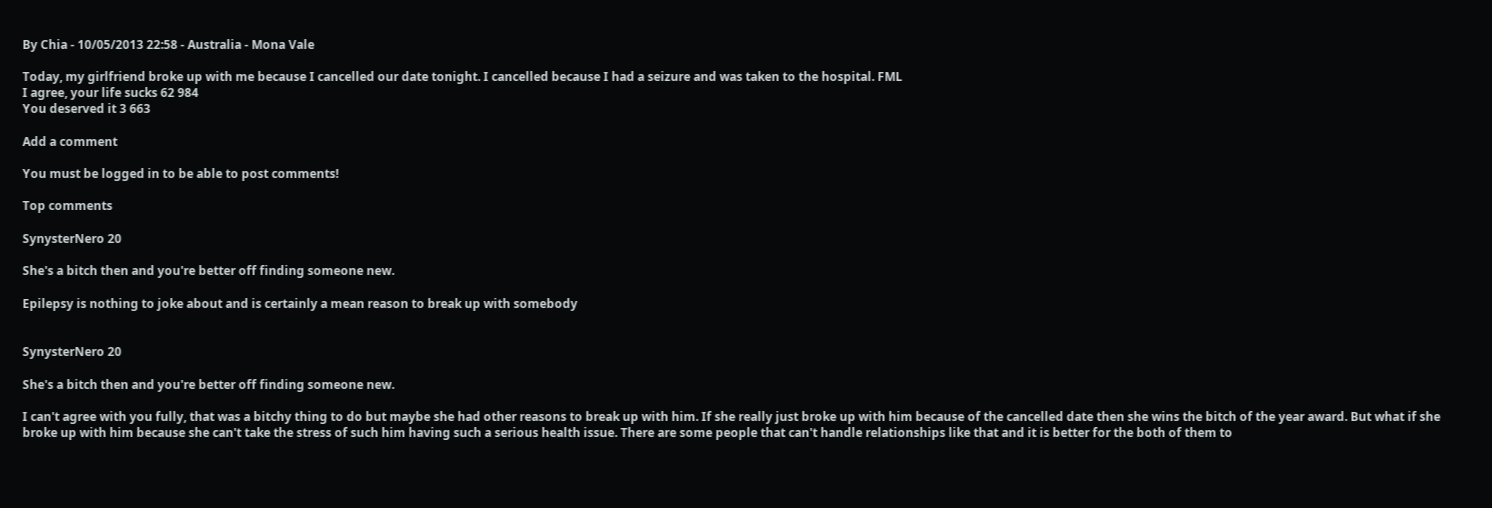By Chia - 10/05/2013 22:58 - Australia - Mona Vale

Today, my girlfriend broke up with me because I cancelled our date tonight. I cancelled because I had a seizure and was taken to the hospital. FML
I agree, your life sucks 62 984
You deserved it 3 663

Add a comment

You must be logged in to be able to post comments!

Top comments

SynysterNero 20

She's a bitch then and you're better off finding someone new.

Epilepsy is nothing to joke about and is certainly a mean reason to break up with somebody


SynysterNero 20

She's a bitch then and you're better off finding someone new.

I can't agree with you fully, that was a bitchy thing to do but maybe she had other reasons to break up with him. If she really just broke up with him because of the cancelled date then she wins the bitch of the year award. But what if she broke up with him because she can't take the stress of such him having such a serious health issue. There are some people that can't handle relationships like that and it is better for the both of them to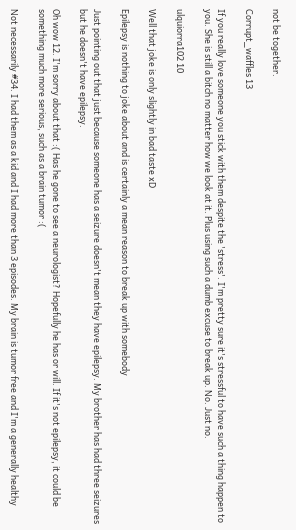not be together.

Corrupt_waffles 13

If you really love someone you stick with them despite the 'stress'. I'm pretty sure it's stressful to have such a thing happen to you. She is still a bitch no matter how we look at it. Plus using such a dumb excuse to break up. No. Just no.

ulquiorra102 10

Well that joke is only slightly in bad taste xD

Epilepsy is nothing to joke about and is certainly a mean reason to break up with somebody

Just pointing out that just because someone has a seizure doesn't mean they have epilepsy. My brother has had three seizures but he doesn't have epilepsy.

Oh wow 12. I'm sorry about that :( Has he gone to see a neurologist? Hopefully he has or will. If it's not epilepsy, it could be something much more serious, such as a brain tumor :(

Not necessarily #34. I had them as a kid and I had more than 3 episodes. My brain is tumor free and I'm a generally healthy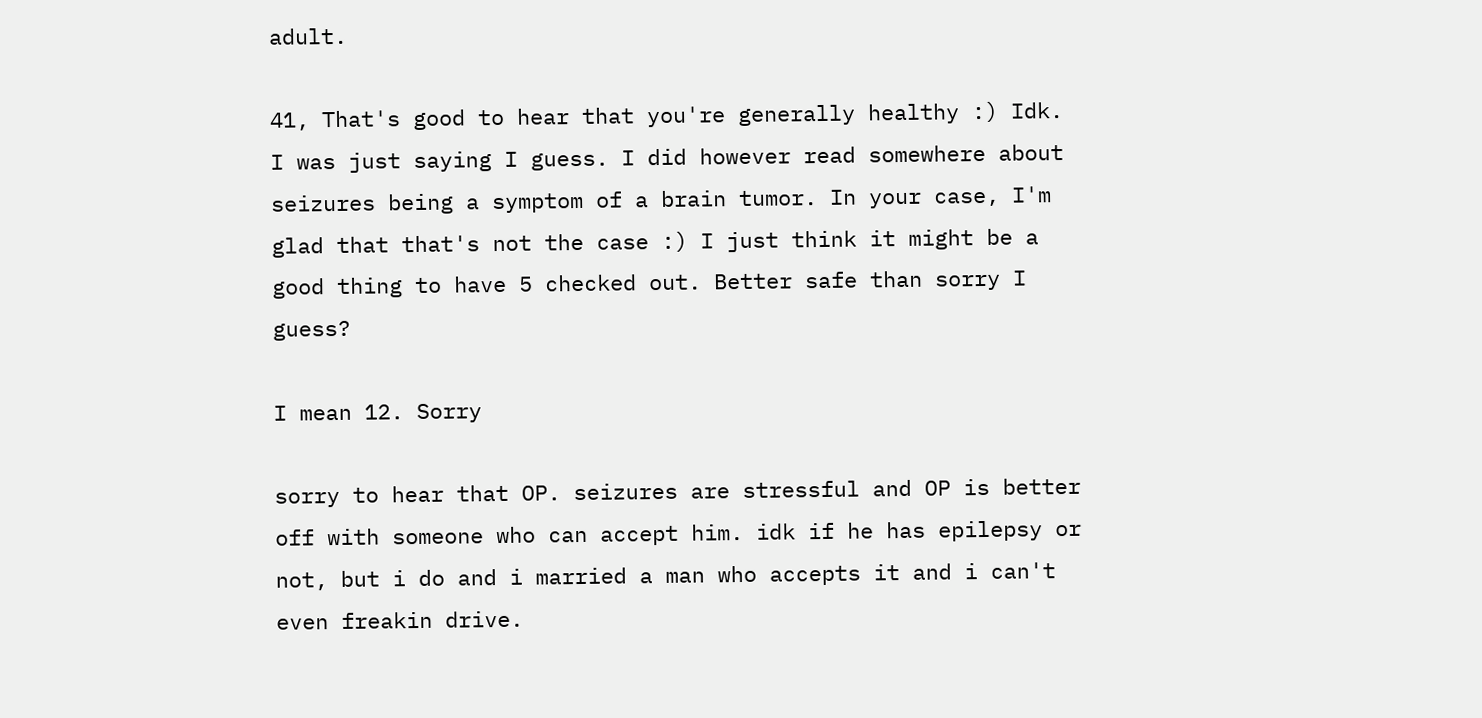adult.

41, That's good to hear that you're generally healthy :) Idk. I was just saying I guess. I did however read somewhere about seizures being a symptom of a brain tumor. In your case, I'm glad that that's not the case :) I just think it might be a good thing to have 5 checked out. Better safe than sorry I guess?

I mean 12. Sorry

sorry to hear that OP. seizures are stressful and OP is better off with someone who can accept him. idk if he has epilepsy or not, but i do and i married a man who accepts it and i can't even freakin drive.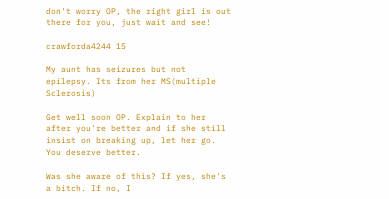don't worry OP, the right girl is out there for you, just wait and see!

crawforda4244 15

My aunt has seizures but not epilepsy. Its from her MS(multiple Sclerosis)

Get well soon OP. Explain to her after you're better and if she still insist on breaking up, let her go. You deserve better.

Was she aware of this? If yes, she's a bitch. If no, I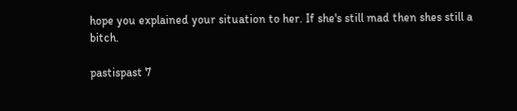hope you explained your situation to her. If she's still mad then shes still a bitch.

pastispast 7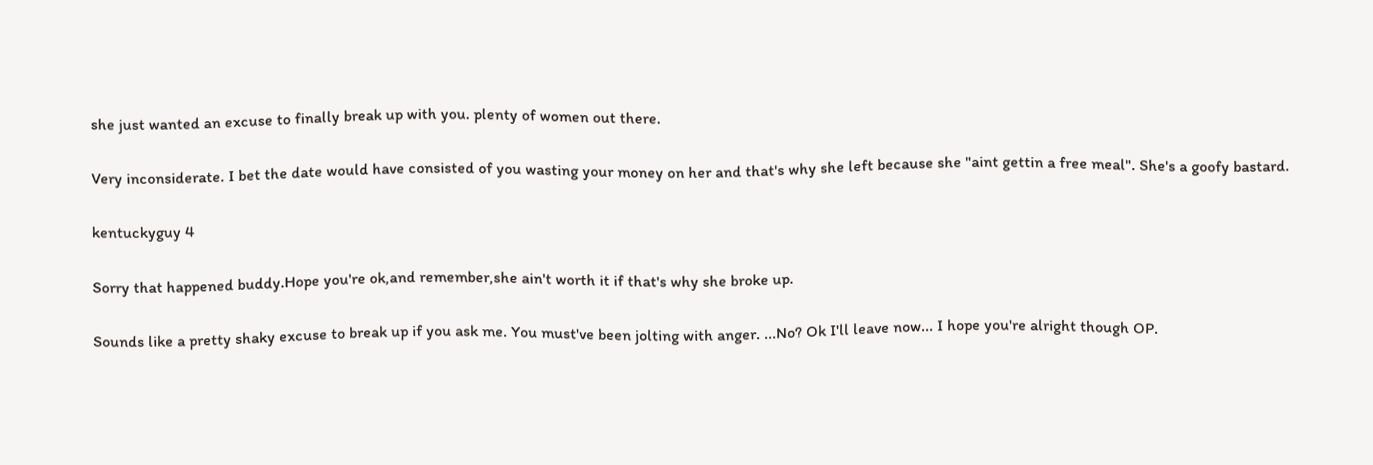she just wanted an excuse to finally break up with you. plenty of women out there.

Very inconsiderate. I bet the date would have consisted of you wasting your money on her and that's why she left because she "aint gettin a free meal". She's a goofy bastard.

kentuckyguy 4

Sorry that happened buddy.Hope you're ok,and remember,she ain't worth it if that's why she broke up.

Sounds like a pretty shaky excuse to break up if you ask me. You must've been jolting with anger. ...No? Ok I'll leave now... I hope you're alright though OP.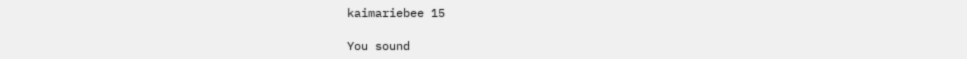kaimariebee 15

You sound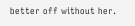better off without her.